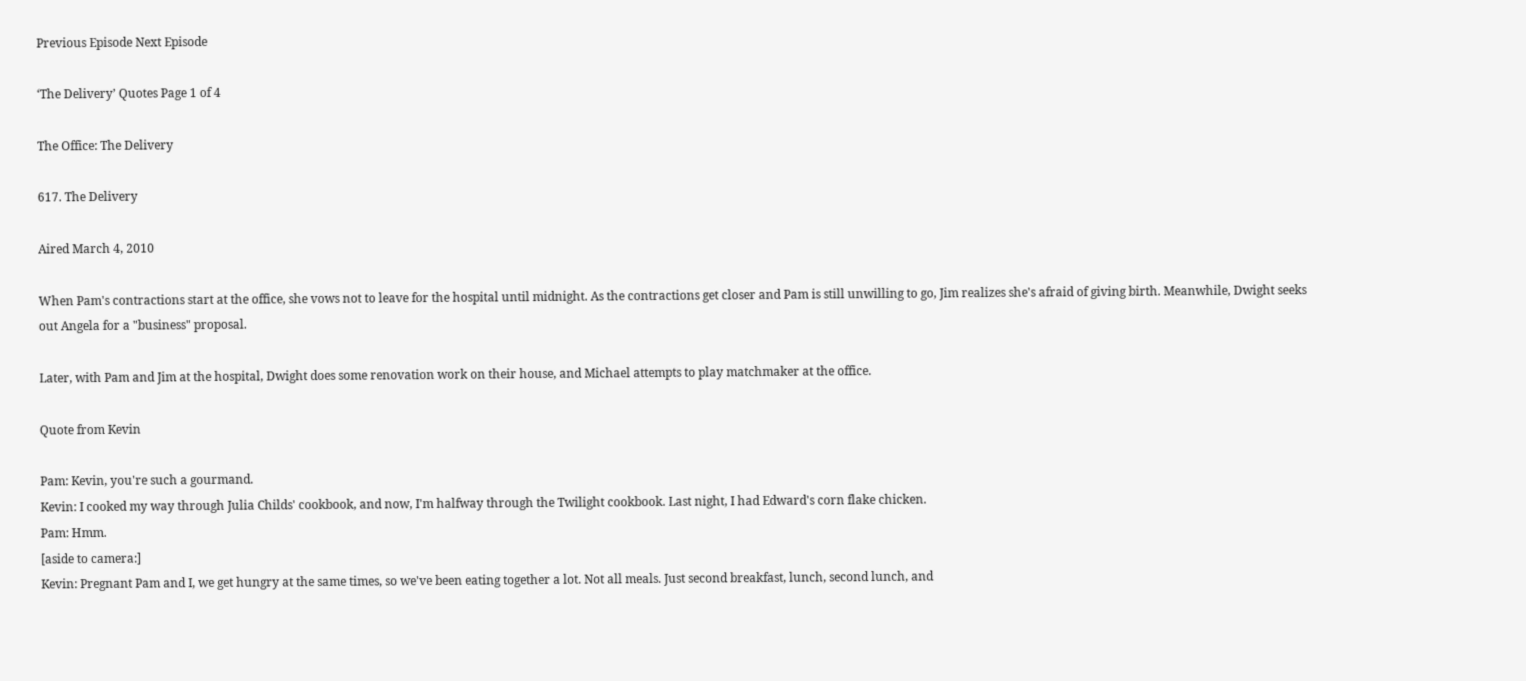Previous Episode Next Episode

‘The Delivery’ Quotes Page 1 of 4

The Office: The Delivery

617. The Delivery

Aired March 4, 2010

When Pam's contractions start at the office, she vows not to leave for the hospital until midnight. As the contractions get closer and Pam is still unwilling to go, Jim realizes she's afraid of giving birth. Meanwhile, Dwight seeks out Angela for a "business" proposal.

Later, with Pam and Jim at the hospital, Dwight does some renovation work on their house, and Michael attempts to play matchmaker at the office.

Quote from Kevin

Pam: Kevin, you're such a gourmand.
Kevin: I cooked my way through Julia Childs' cookbook, and now, I'm halfway through the Twilight cookbook. Last night, I had Edward's corn flake chicken.
Pam: Hmm.
[aside to camera:]
Kevin: Pregnant Pam and I, we get hungry at the same times, so we've been eating together a lot. Not all meals. Just second breakfast, lunch, second lunch, and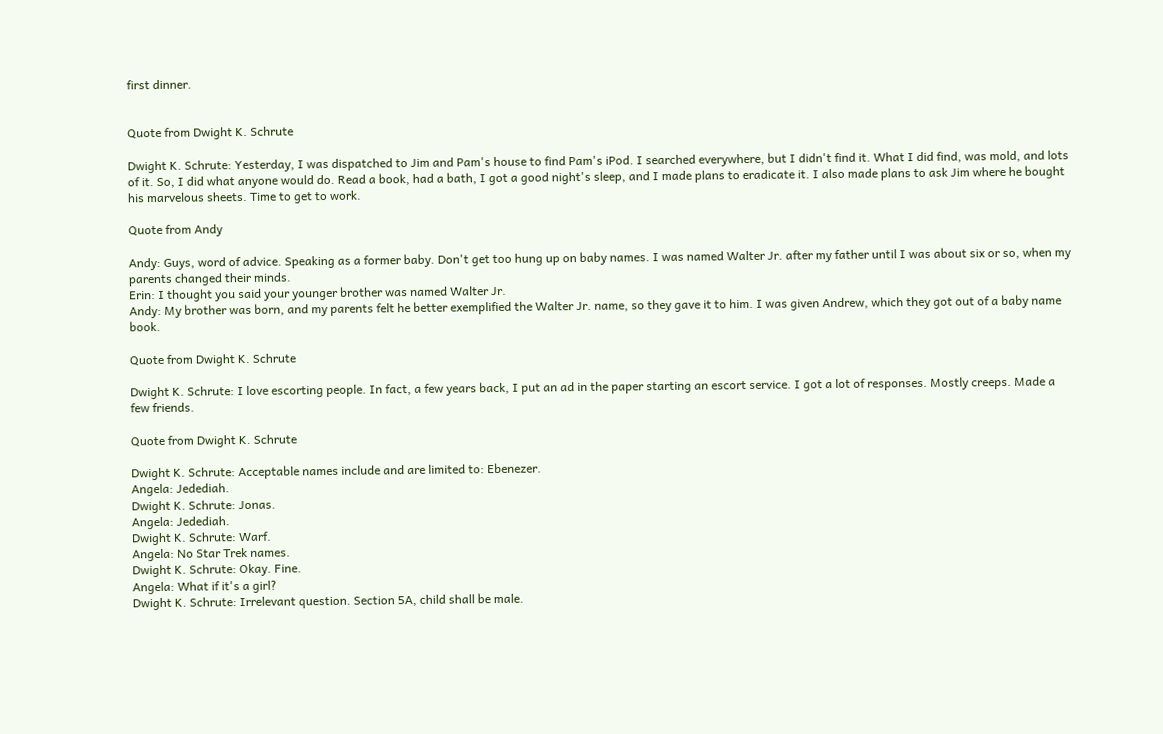first dinner.


Quote from Dwight K. Schrute

Dwight K. Schrute: Yesterday, I was dispatched to Jim and Pam's house to find Pam's iPod. I searched everywhere, but I didn't find it. What I did find, was mold, and lots of it. So, I did what anyone would do. Read a book, had a bath, I got a good night's sleep, and I made plans to eradicate it. I also made plans to ask Jim where he bought his marvelous sheets. Time to get to work.

Quote from Andy

Andy: Guys, word of advice. Speaking as a former baby. Don't get too hung up on baby names. I was named Walter Jr. after my father until I was about six or so, when my parents changed their minds.
Erin: I thought you said your younger brother was named Walter Jr.
Andy: My brother was born, and my parents felt he better exemplified the Walter Jr. name, so they gave it to him. I was given Andrew, which they got out of a baby name book.

Quote from Dwight K. Schrute

Dwight K. Schrute: I love escorting people. In fact, a few years back, I put an ad in the paper starting an escort service. I got a lot of responses. Mostly creeps. Made a few friends.

Quote from Dwight K. Schrute

Dwight K. Schrute: Acceptable names include and are limited to: Ebenezer.
Angela: Jedediah.
Dwight K. Schrute: Jonas.
Angela: Jedediah.
Dwight K. Schrute: Warf.
Angela: No Star Trek names.
Dwight K. Schrute: Okay. Fine.
Angela: What if it's a girl?
Dwight K. Schrute: Irrelevant question. Section 5A, child shall be male.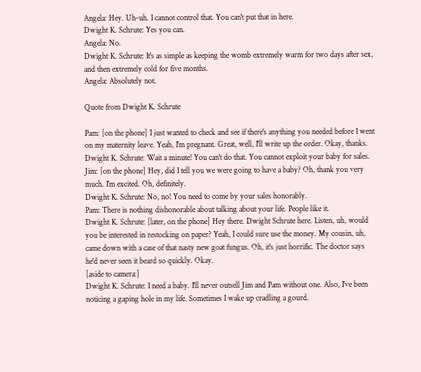Angela: Hey. Uh-uh. I cannot control that. You can't put that in here.
Dwight K. Schrute: Yes you can.
Angela: No.
Dwight K. Schrute: It's as simple as keeping the womb extremely warm for two days after sex, and then extremely cold for five months.
Angela: Absolutely not.

Quote from Dwight K. Schrute

Pam: [on the phone] I just wanted to check and see if there's anything you needed before I went on my maternity leave. Yeah, I'm pregnant. Great, well, I'll write up the order. Okay, thanks.
Dwight K. Schrute: Wait a minute! You can't do that. You cannot exploit your baby for sales.
Jim: [on the phone] Hey, did I tell you we were going to have a baby? Oh, thank you very much. I'm excited. Oh, definitely.
Dwight K. Schrute: No, no! You need to come by your sales honorably.
Pam: There is nothing dishonorable about talking about your life. People like it.
Dwight K. Schrute: [later, on the phone] Hey there. Dwight Schrute here. Listen, uh, would you be interested in restocking on paper? Yeah, I could sure use the money. My cousin, uh, came down with a case of that nasty new goat fungus. Oh, it's just horrific. The doctor says he'd never seen it beard so quickly. Okay.
[aside to camera:]
Dwight K. Schrute: I need a baby. I'll never outsell Jim and Pam without one. Also, I've been noticing a gaping hole in my life. Sometimes I wake up cradling a gourd.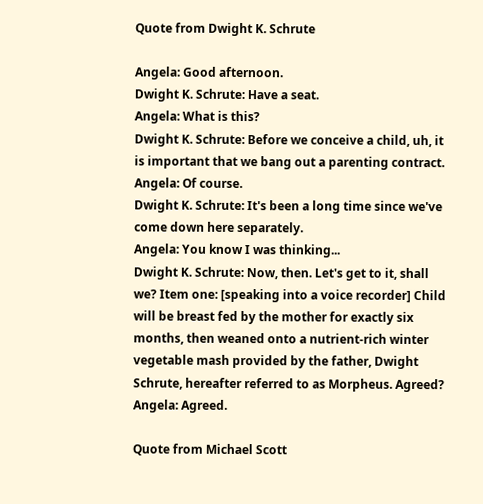Quote from Dwight K. Schrute

Angela: Good afternoon.
Dwight K. Schrute: Have a seat.
Angela: What is this?
Dwight K. Schrute: Before we conceive a child, uh, it is important that we bang out a parenting contract.
Angela: Of course.
Dwight K. Schrute: It's been a long time since we've come down here separately.
Angela: You know I was thinking...
Dwight K. Schrute: Now, then. Let's get to it, shall we? Item one: [speaking into a voice recorder] Child will be breast fed by the mother for exactly six months, then weaned onto a nutrient-rich winter vegetable mash provided by the father, Dwight Schrute, hereafter referred to as Morpheus. Agreed?
Angela: Agreed.

Quote from Michael Scott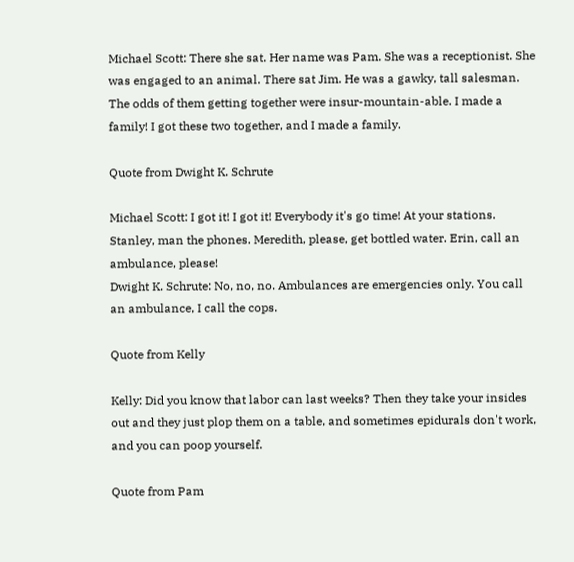Michael Scott: There she sat. Her name was Pam. She was a receptionist. She was engaged to an animal. There sat Jim. He was a gawky, tall salesman. The odds of them getting together were insur-mountain-able. I made a family! I got these two together, and I made a family.

Quote from Dwight K. Schrute

Michael Scott: I got it! I got it! Everybody it's go time! At your stations. Stanley, man the phones. Meredith, please, get bottled water. Erin, call an ambulance, please!
Dwight K. Schrute: No, no, no. Ambulances are emergencies only. You call an ambulance, I call the cops.

Quote from Kelly

Kelly: Did you know that labor can last weeks? Then they take your insides out and they just plop them on a table, and sometimes epidurals don't work, and you can poop yourself.

Quote from Pam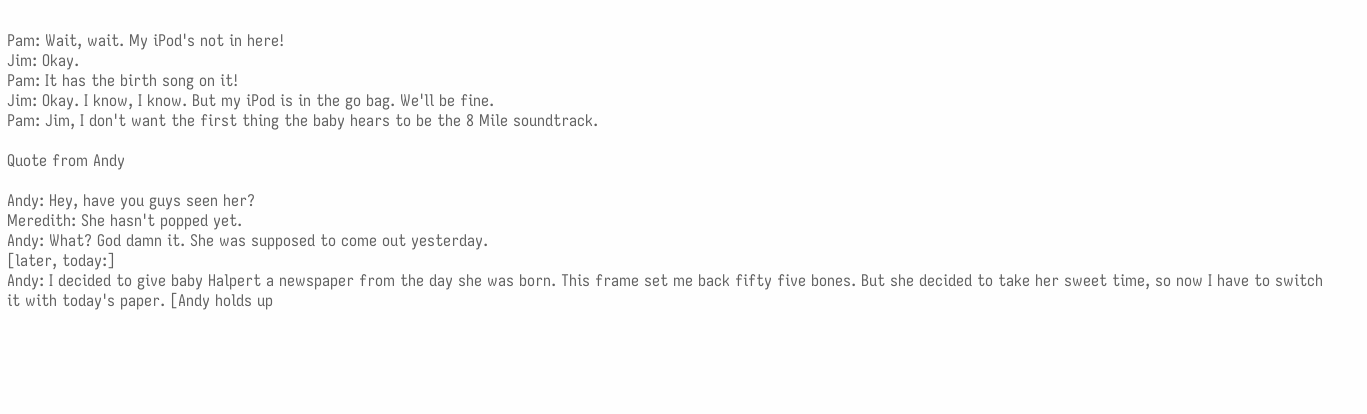Pam: Wait, wait. My iPod's not in here!
Jim: Okay.
Pam: It has the birth song on it!
Jim: Okay. I know, I know. But my iPod is in the go bag. We'll be fine.
Pam: Jim, I don't want the first thing the baby hears to be the 8 Mile soundtrack.

Quote from Andy

Andy: Hey, have you guys seen her?
Meredith: She hasn't popped yet.
Andy: What? God damn it. She was supposed to come out yesterday.
[later, today:]
Andy: I decided to give baby Halpert a newspaper from the day she was born. This frame set me back fifty five bones. But she decided to take her sweet time, so now I have to switch it with today's paper. [Andy holds up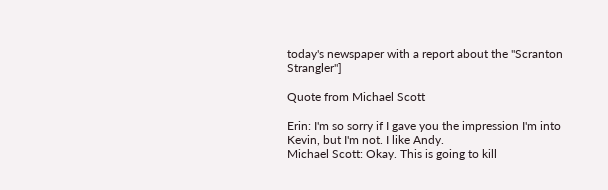today's newspaper with a report about the "Scranton Strangler"]

Quote from Michael Scott

Erin: I'm so sorry if I gave you the impression I'm into Kevin, but I'm not. I like Andy.
Michael Scott: Okay. This is going to kill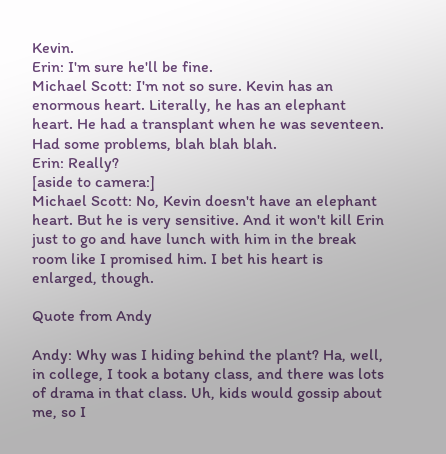Kevin.
Erin: I'm sure he'll be fine.
Michael Scott: I'm not so sure. Kevin has an enormous heart. Literally, he has an elephant heart. He had a transplant when he was seventeen. Had some problems, blah blah blah.
Erin: Really?
[aside to camera:]
Michael Scott: No, Kevin doesn't have an elephant heart. But he is very sensitive. And it won't kill Erin just to go and have lunch with him in the break room like I promised him. I bet his heart is enlarged, though.

Quote from Andy

Andy: Why was I hiding behind the plant? Ha, well, in college, I took a botany class, and there was lots of drama in that class. Uh, kids would gossip about me, so I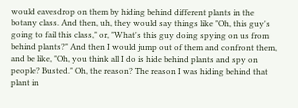would eavesdrop on them by hiding behind different plants in the botany class. And then, uh, they would say things like "Oh, this guy's going to fail this class," or, "What's this guy doing spying on us from behind plants?" And then I would jump out of them and confront them, and be like, "Oh, you think all I do is hide behind plants and spy on people? Busted." Oh, the reason? The reason I was hiding behind that plant in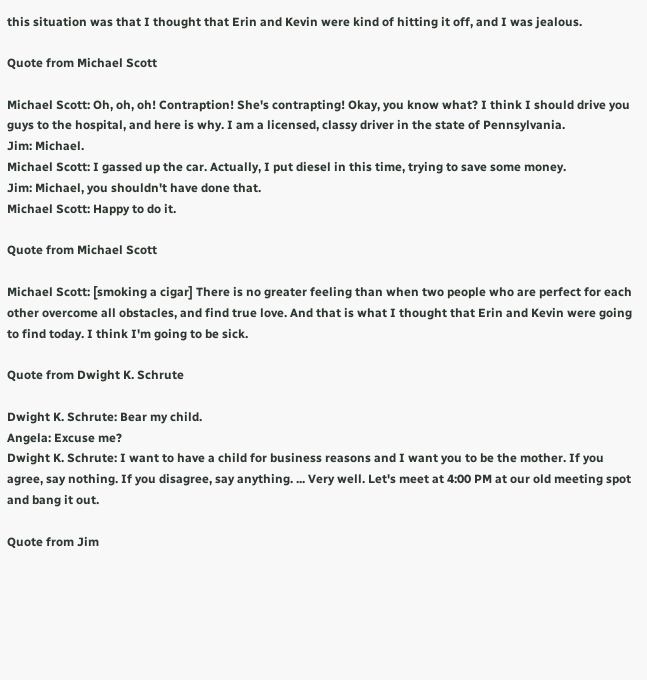this situation was that I thought that Erin and Kevin were kind of hitting it off, and I was jealous.

Quote from Michael Scott

Michael Scott: Oh, oh, oh! Contraption! She's contrapting! Okay, you know what? I think I should drive you guys to the hospital, and here is why. I am a licensed, classy driver in the state of Pennsylvania.
Jim: Michael.
Michael Scott: I gassed up the car. Actually, I put diesel in this time, trying to save some money.
Jim: Michael, you shouldn't have done that.
Michael Scott: Happy to do it.

Quote from Michael Scott

Michael Scott: [smoking a cigar] There is no greater feeling than when two people who are perfect for each other overcome all obstacles, and find true love. And that is what I thought that Erin and Kevin were going to find today. I think I'm going to be sick.

Quote from Dwight K. Schrute

Dwight K. Schrute: Bear my child.
Angela: Excuse me?
Dwight K. Schrute: I want to have a child for business reasons and I want you to be the mother. If you agree, say nothing. If you disagree, say anything. ... Very well. Let's meet at 4:00 PM at our old meeting spot and bang it out.

Quote from Jim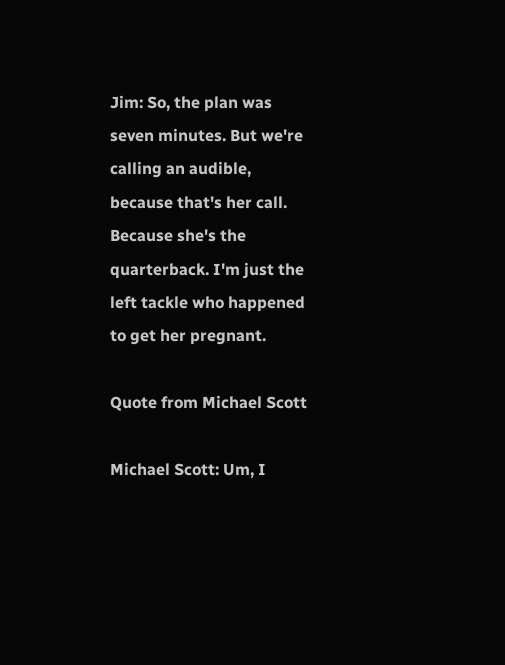Jim: So, the plan was seven minutes. But we're calling an audible, because that's her call. Because she's the quarterback. I'm just the left tackle who happened to get her pregnant.

Quote from Michael Scott

Michael Scott: Um, I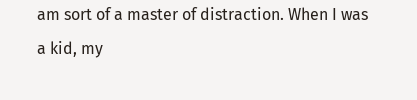am sort of a master of distraction. When I was a kid, my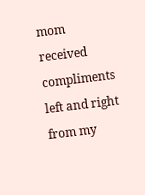mom received compliments left and right from my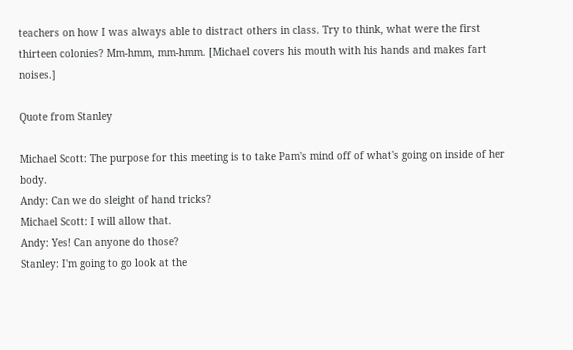teachers on how I was always able to distract others in class. Try to think, what were the first thirteen colonies? Mm-hmm, mm-hmm. [Michael covers his mouth with his hands and makes fart noises.]

Quote from Stanley

Michael Scott: The purpose for this meeting is to take Pam's mind off of what's going on inside of her body.
Andy: Can we do sleight of hand tricks?
Michael Scott: I will allow that.
Andy: Yes! Can anyone do those?
Stanley: I'm going to go look at the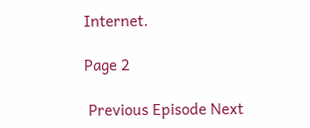Internet.

Page 2

 Previous Episode Next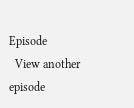Episode
  View another episode